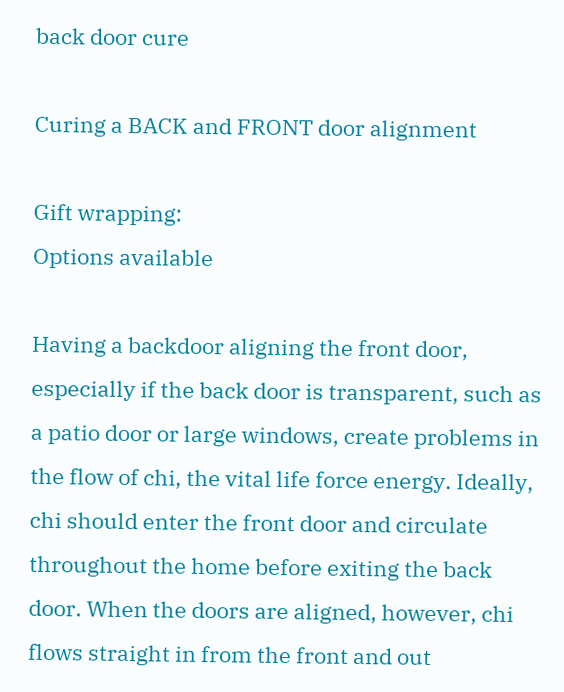back door cure

Curing a BACK and FRONT door alignment

Gift wrapping:
Options available

Having a backdoor aligning the front door, especially if the back door is transparent, such as a patio door or large windows, create problems in the flow of chi, the vital life force energy. Ideally, chi should enter the front door and circulate throughout the home before exiting the back door. When the doors are aligned, however, chi flows straight in from the front and out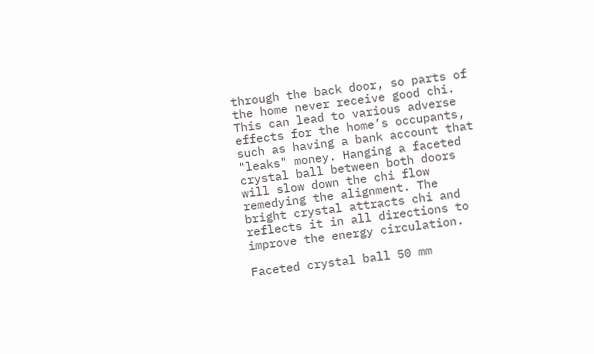through the back door, so parts of the home never receive good chi. This can lead to various adverse effects for the home’s occupants, such as having a bank account that "leaks" money. Hanging a faceted crystal ball between both doors will slow down the chi flow remedying the alignment. The bright crystal attracts chi and reflects it in all directions to improve the energy circulation.

Faceted crystal ball 50 mm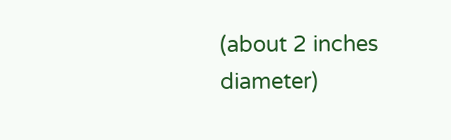(about 2 inches diameter)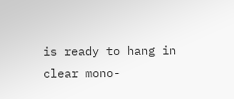is ready to hang in clear mono-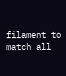filament to match all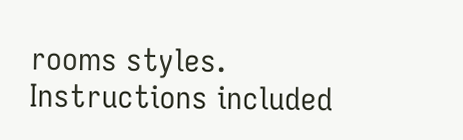rooms styles. Instructions included